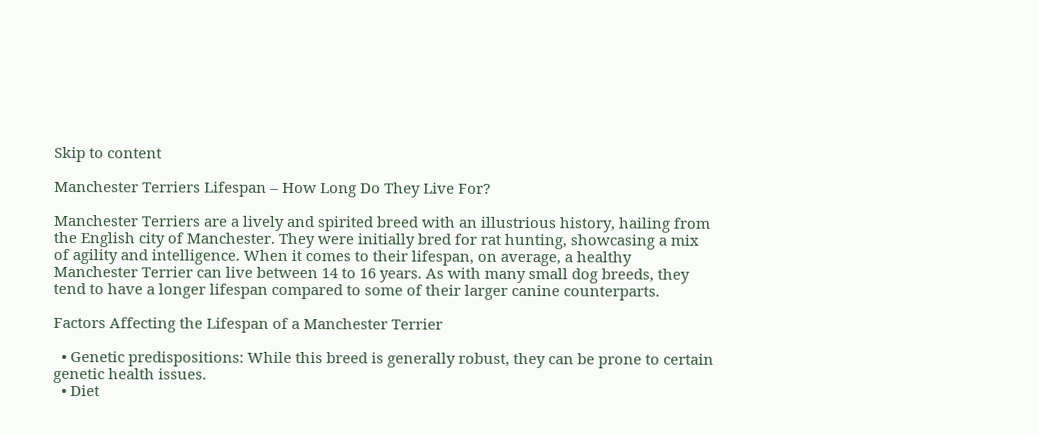Skip to content

Manchester Terriers Lifespan – How Long Do They Live For?

Manchester Terriers are a lively and spirited breed with an illustrious history, hailing from the English city of Manchester. They were initially bred for rat hunting, showcasing a mix of agility and intelligence. When it comes to their lifespan, on average, a healthy Manchester Terrier can live between 14 to 16 years. As with many small dog breeds, they tend to have a longer lifespan compared to some of their larger canine counterparts.

Factors Affecting the Lifespan of a Manchester Terrier

  • Genetic predispositions: While this breed is generally robust, they can be prone to certain genetic health issues.
  • Diet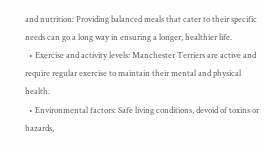and nutrition: Providing balanced meals that cater to their specific needs can go a long way in ensuring a longer, healthier life.
  • Exercise and activity levels: Manchester Terriers are active and require regular exercise to maintain their mental and physical health.
  • Environmental factors: Safe living conditions, devoid of toxins or hazards,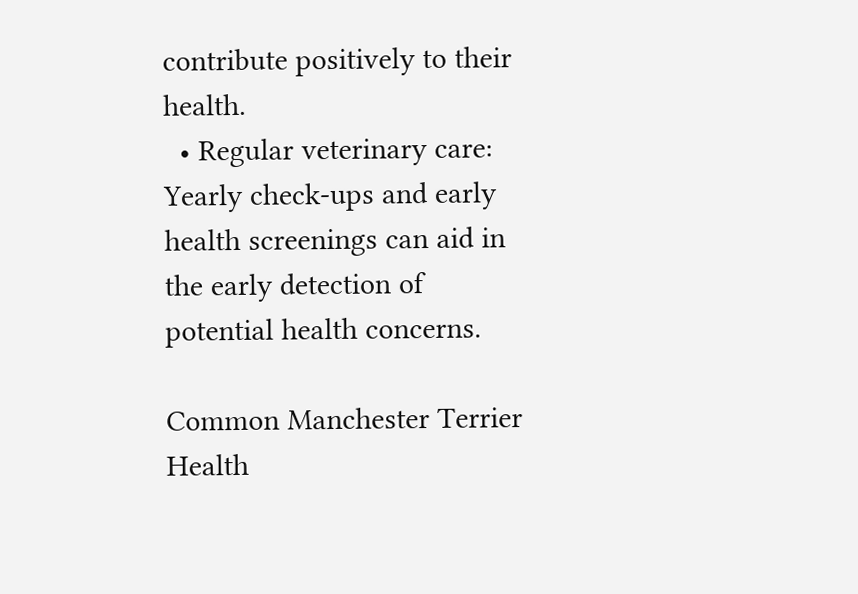contribute positively to their health.
  • Regular veterinary care: Yearly check-ups and early health screenings can aid in the early detection of potential health concerns.

Common Manchester Terrier Health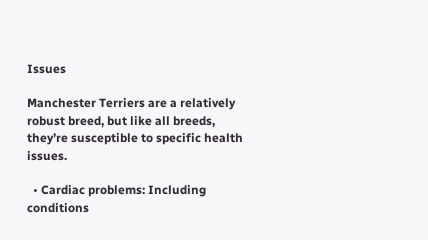Issues

Manchester Terriers are a relatively robust breed, but like all breeds, they’re susceptible to specific health issues.

  • Cardiac problems: Including conditions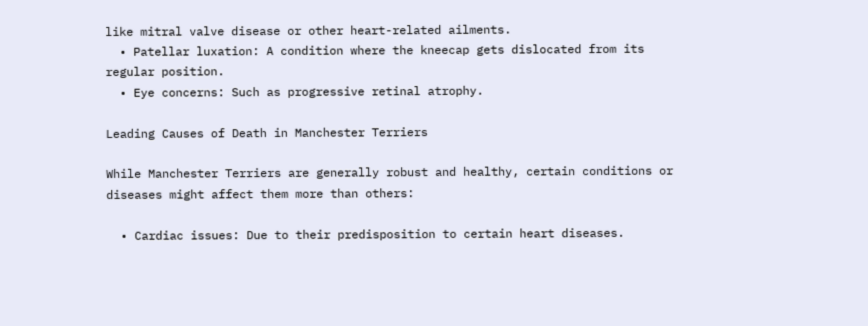like mitral valve disease or other heart-related ailments.
  • Patellar luxation: A condition where the kneecap gets dislocated from its regular position.
  • Eye concerns: Such as progressive retinal atrophy.

Leading Causes of Death in Manchester Terriers

While Manchester Terriers are generally robust and healthy, certain conditions or diseases might affect them more than others:

  • Cardiac issues: Due to their predisposition to certain heart diseases.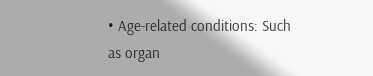• Age-related conditions: Such as organ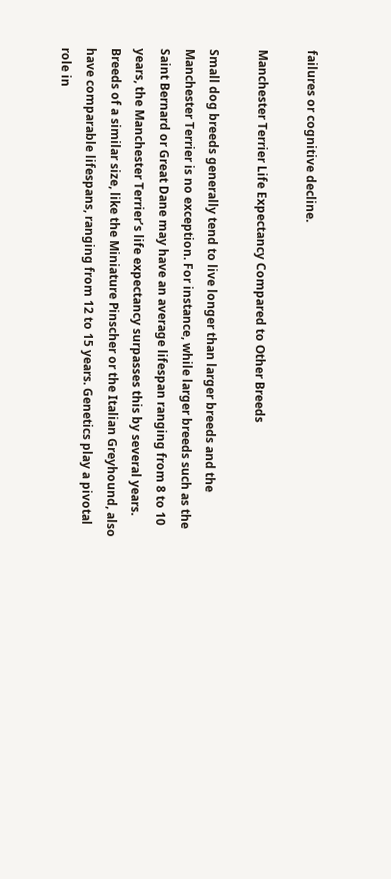failures or cognitive decline.

Manchester Terrier Life Expectancy Compared to Other Breeds

Small dog breeds generally tend to live longer than larger breeds and the Manchester Terrier is no exception. For instance, while larger breeds such as the Saint Bernard or Great Dane may have an average lifespan ranging from 8 to 10 years, the Manchester Terrier’s life expectancy surpasses this by several years. Breeds of a similar size, like the Miniature Pinscher or the Italian Greyhound, also have comparable lifespans, ranging from 12 to 15 years. Genetics play a pivotal role in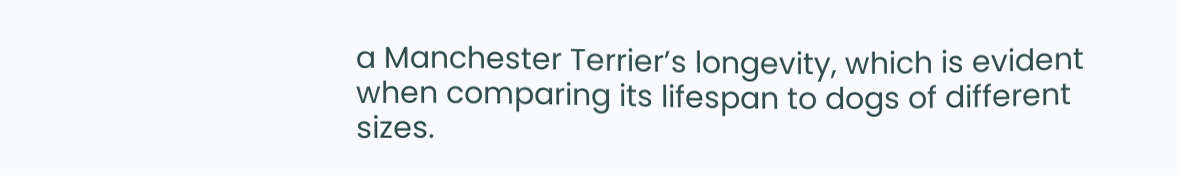a Manchester Terrier’s longevity, which is evident when comparing its lifespan to dogs of different sizes.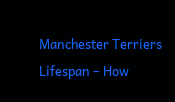Manchester Terriers Lifespan – How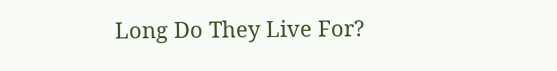Long Do They Live For?